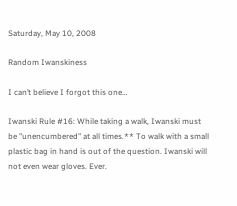Saturday, May 10, 2008

Random Iwanskiness

I can’t believe I forgot this one…

Iwanski Rule #16: While taking a walk, Iwanski must be "unencumbered" at all times.** To walk with a small plastic bag in hand is out of the question. Iwanski will not even wear gloves. Ever.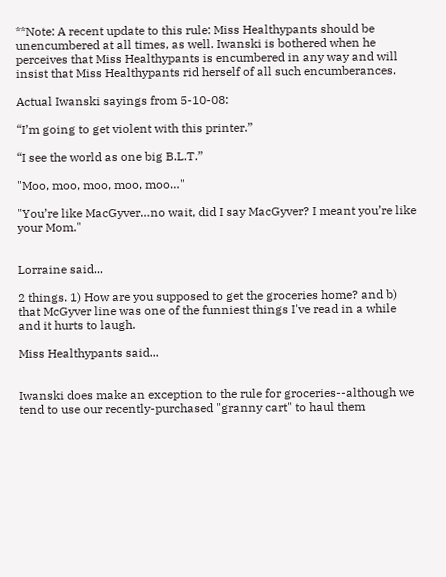**Note: A recent update to this rule: Miss Healthypants should be unencumbered at all times, as well. Iwanski is bothered when he perceives that Miss Healthypants is encumbered in any way and will insist that Miss Healthypants rid herself of all such encumberances.

Actual Iwanski sayings from 5-10-08:

“I’m going to get violent with this printer.”

“I see the world as one big B.L.T.”

"Moo, moo, moo, moo, moo…"

"You’re like MacGyver…no wait, did I say MacGyver? I meant you’re like your Mom."


Lorraine said...

2 things. 1) How are you supposed to get the groceries home? and b) that McGyver line was one of the funniest things I've read in a while and it hurts to laugh.

Miss Healthypants said...


Iwanski does make an exception to the rule for groceries--although we tend to use our recently-purchased "granny cart" to haul them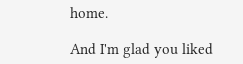home.

And I'm glad you liked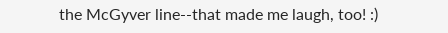the McGyver line--that made me laugh, too! :)